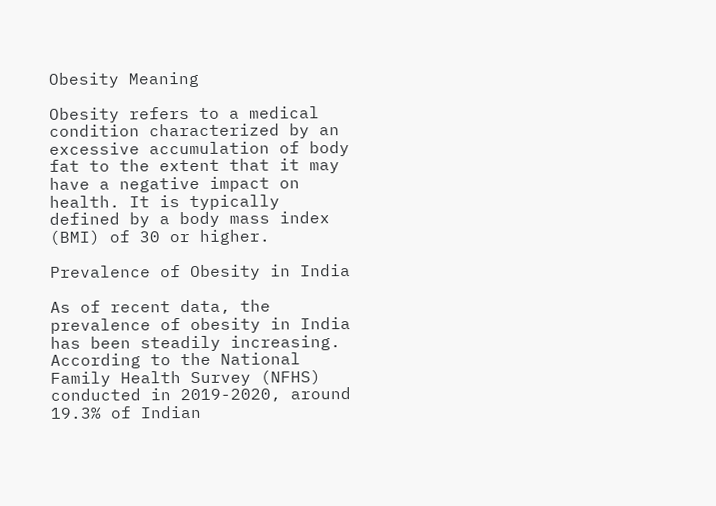Obesity Meaning

Obesity refers to a medical condition characterized by an excessive accumulation of body fat to the extent that it may have a negative impact on health. It is typically defined by a body mass index (BMI) of 30 or higher.

Prevalence of Obesity in India

As of recent data, the prevalence of obesity in India has been steadily increasing. According to the National Family Health Survey (NFHS) conducted in 2019-2020, around 19.3% of Indian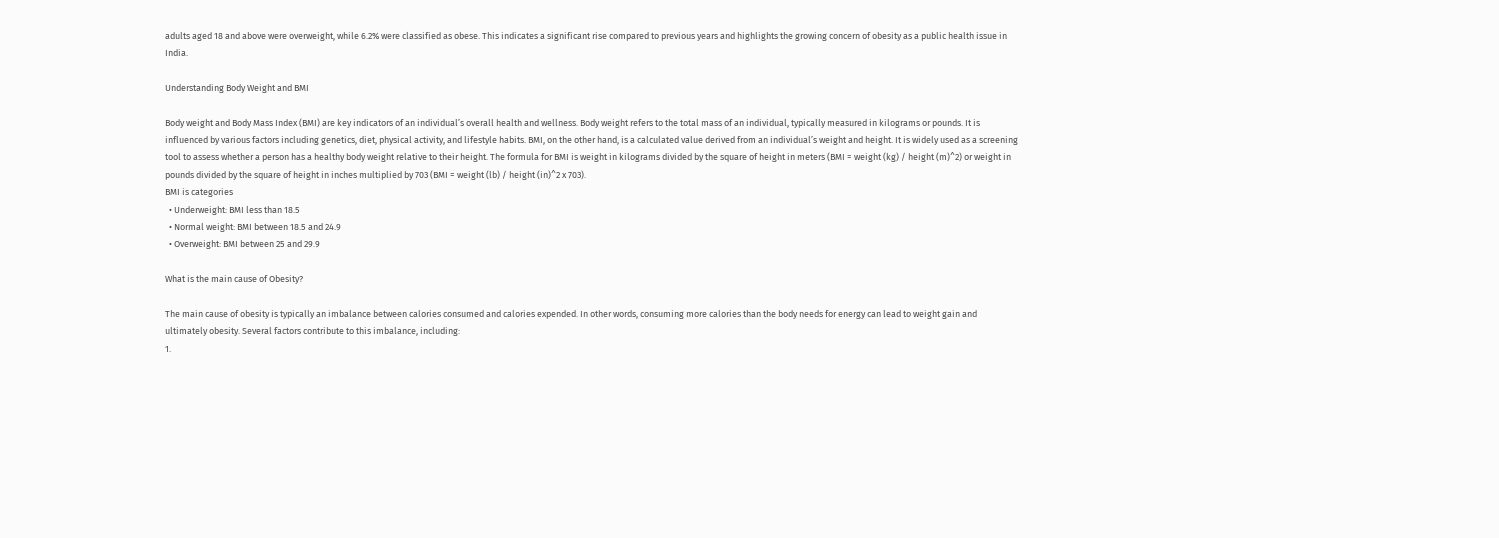adults aged 18 and above were overweight, while 6.2% were classified as obese. This indicates a significant rise compared to previous years and highlights the growing concern of obesity as a public health issue in India.

Understanding Body Weight and BMI

Body weight and Body Mass Index (BMI) are key indicators of an individual’s overall health and wellness. Body weight refers to the total mass of an individual, typically measured in kilograms or pounds. It is influenced by various factors including genetics, diet, physical activity, and lifestyle habits. BMI, on the other hand, is a calculated value derived from an individual’s weight and height. It is widely used as a screening tool to assess whether a person has a healthy body weight relative to their height. The formula for BMI is weight in kilograms divided by the square of height in meters (BMI = weight (kg) / height (m)^2) or weight in pounds divided by the square of height in inches multiplied by 703 (BMI = weight (lb) / height (in)^2 x 703).
BMI is categories
  • Underweight: BMI less than 18.5
  • Normal weight: BMI between 18.5 and 24.9
  • Overweight: BMI between 25 and 29.9

What is the main cause of Obesity?

The main cause of obesity is typically an imbalance between calories consumed and calories expended. In other words, consuming more calories than the body needs for energy can lead to weight gain and ultimately obesity. Several factors contribute to this imbalance, including:
1.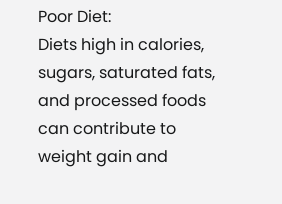Poor Diet:
Diets high in calories, sugars, saturated fats, and processed foods can contribute to weight gain and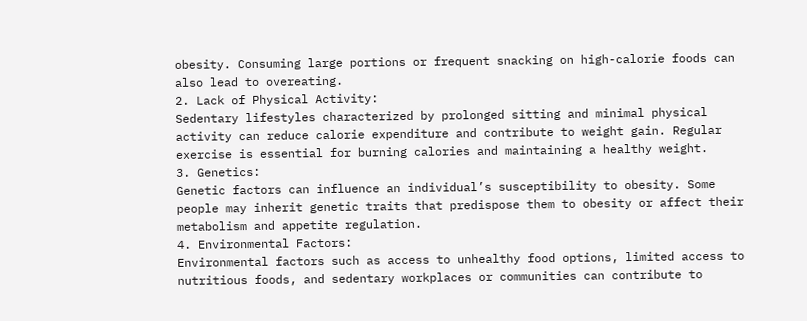obesity. Consuming large portions or frequent snacking on high-calorie foods can also lead to overeating.
2. Lack of Physical Activity:
Sedentary lifestyles characterized by prolonged sitting and minimal physical activity can reduce calorie expenditure and contribute to weight gain. Regular exercise is essential for burning calories and maintaining a healthy weight.
3. Genetics:
Genetic factors can influence an individual’s susceptibility to obesity. Some people may inherit genetic traits that predispose them to obesity or affect their metabolism and appetite regulation.
4. Environmental Factors:
Environmental factors such as access to unhealthy food options, limited access to nutritious foods, and sedentary workplaces or communities can contribute to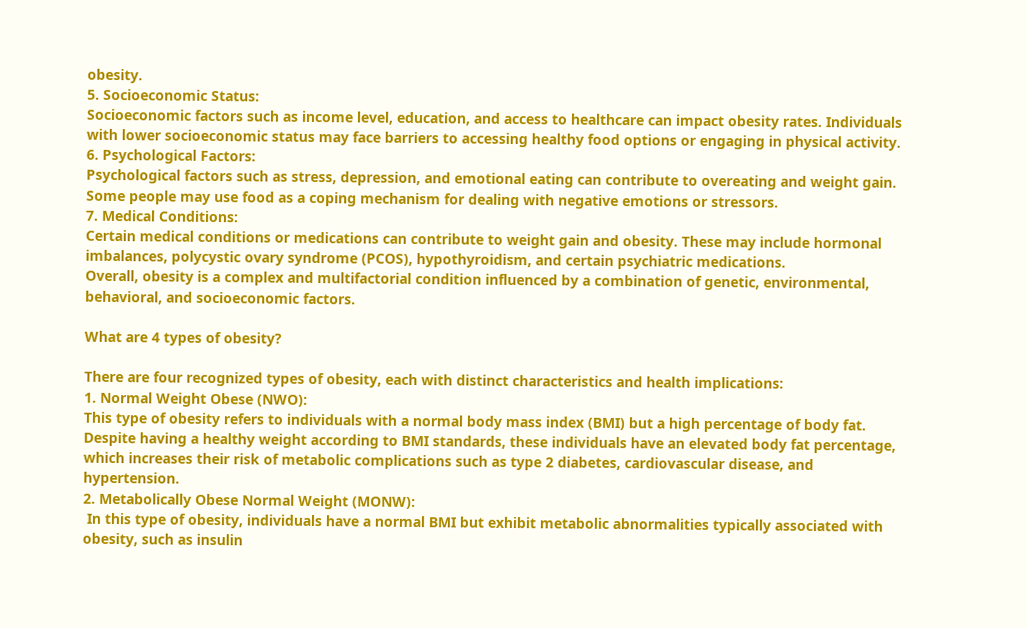obesity.
5. Socioeconomic Status:
Socioeconomic factors such as income level, education, and access to healthcare can impact obesity rates. Individuals with lower socioeconomic status may face barriers to accessing healthy food options or engaging in physical activity.
6. Psychological Factors:
Psychological factors such as stress, depression, and emotional eating can contribute to overeating and weight gain. Some people may use food as a coping mechanism for dealing with negative emotions or stressors.
7. Medical Conditions:
Certain medical conditions or medications can contribute to weight gain and obesity. These may include hormonal imbalances, polycystic ovary syndrome (PCOS), hypothyroidism, and certain psychiatric medications.
Overall, obesity is a complex and multifactorial condition influenced by a combination of genetic, environmental, behavioral, and socioeconomic factors.

What are 4 types of obesity?

There are four recognized types of obesity, each with distinct characteristics and health implications:
1. Normal Weight Obese (NWO):
This type of obesity refers to individuals with a normal body mass index (BMI) but a high percentage of body fat. Despite having a healthy weight according to BMI standards, these individuals have an elevated body fat percentage, which increases their risk of metabolic complications such as type 2 diabetes, cardiovascular disease, and hypertension.
2. Metabolically Obese Normal Weight (MONW):
 In this type of obesity, individuals have a normal BMI but exhibit metabolic abnormalities typically associated with obesity, such as insulin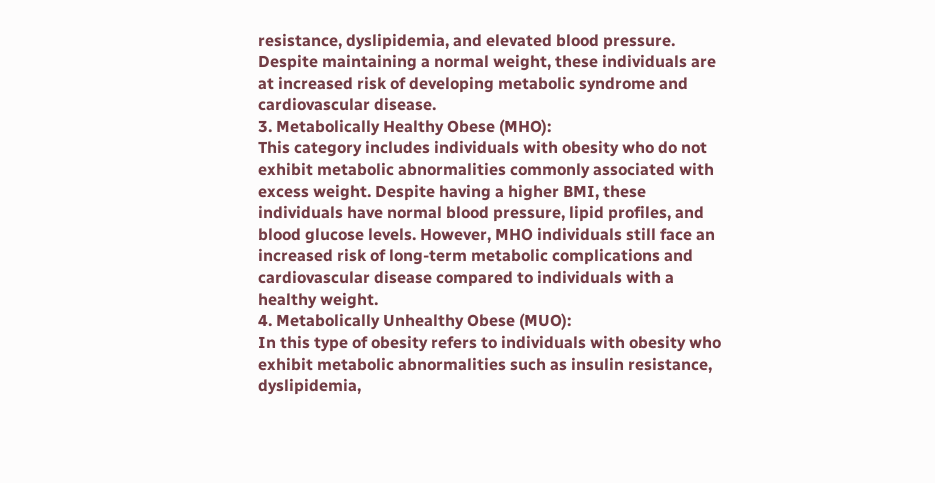resistance, dyslipidemia, and elevated blood pressure. Despite maintaining a normal weight, these individuals are at increased risk of developing metabolic syndrome and cardiovascular disease.
3. Metabolically Healthy Obese (MHO):
This category includes individuals with obesity who do not exhibit metabolic abnormalities commonly associated with excess weight. Despite having a higher BMI, these individuals have normal blood pressure, lipid profiles, and blood glucose levels. However, MHO individuals still face an increased risk of long-term metabolic complications and cardiovascular disease compared to individuals with a healthy weight.
4. Metabolically Unhealthy Obese (MUO):
In this type of obesity refers to individuals with obesity who exhibit metabolic abnormalities such as insulin resistance, dyslipidemia,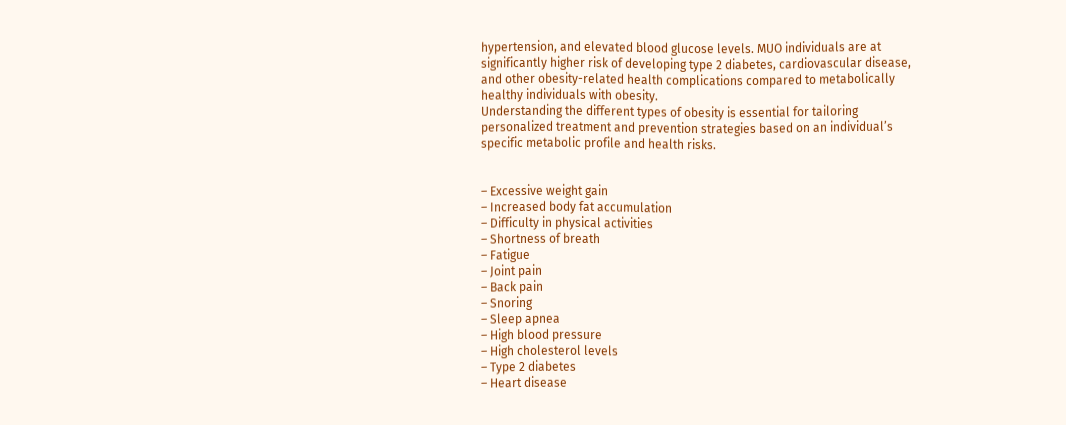hypertension, and elevated blood glucose levels. MUO individuals are at significantly higher risk of developing type 2 diabetes, cardiovascular disease, and other obesity-related health complications compared to metabolically healthy individuals with obesity.
Understanding the different types of obesity is essential for tailoring personalized treatment and prevention strategies based on an individual’s specific metabolic profile and health risks.


– Excessive weight gain
– Increased body fat accumulation
– Difficulty in physical activities
– Shortness of breath
– Fatigue
– Joint pain
– Back pain
– Snoring
– Sleep apnea
– High blood pressure
– High cholesterol levels
– Type 2 diabetes
– Heart disease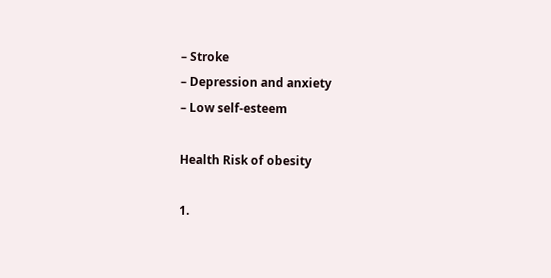– Stroke
– Depression and anxiety
– Low self-esteem

Health Risk of obesity

1.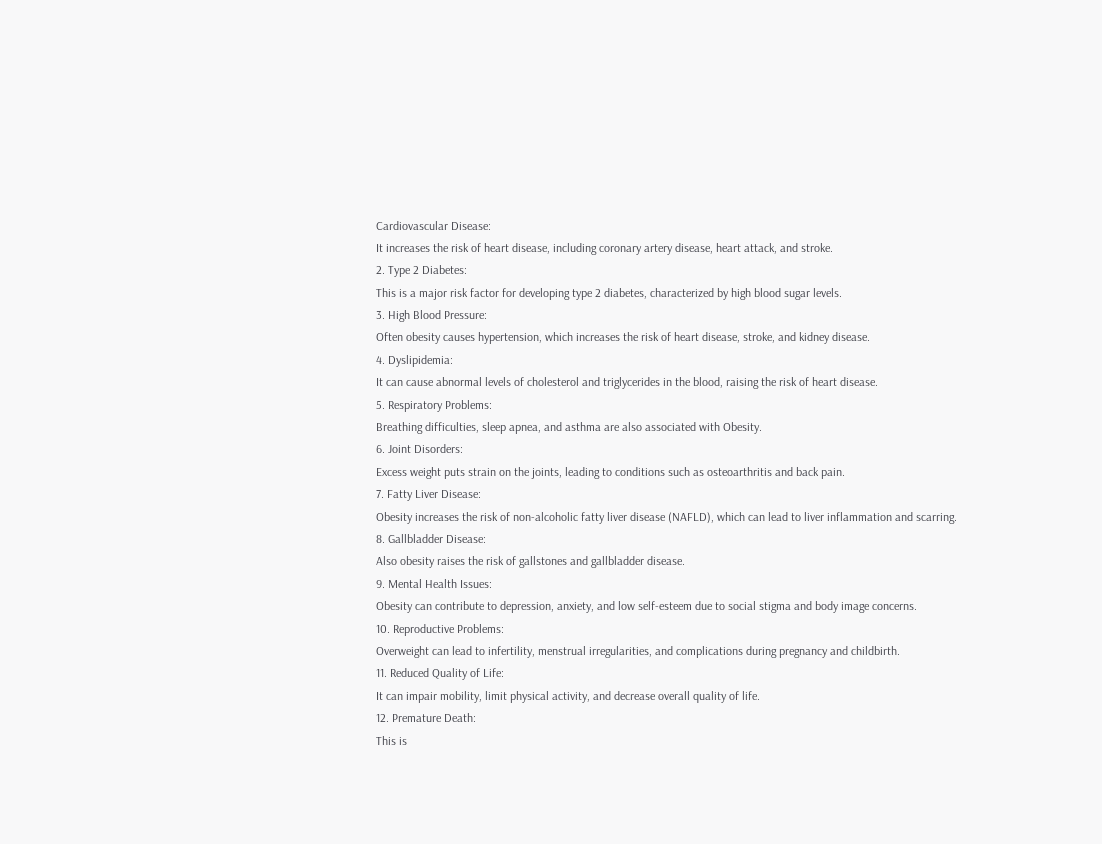Cardiovascular Disease:
It increases the risk of heart disease, including coronary artery disease, heart attack, and stroke.
2. Type 2 Diabetes:
This is a major risk factor for developing type 2 diabetes, characterized by high blood sugar levels.
3. High Blood Pressure:
Often obesity causes hypertension, which increases the risk of heart disease, stroke, and kidney disease.
4. Dyslipidemia:
It can cause abnormal levels of cholesterol and triglycerides in the blood, raising the risk of heart disease.
5. Respiratory Problems:
Breathing difficulties, sleep apnea, and asthma are also associated with Obesity.
6. Joint Disorders:
Excess weight puts strain on the joints, leading to conditions such as osteoarthritis and back pain.
7. Fatty Liver Disease:
Obesity increases the risk of non-alcoholic fatty liver disease (NAFLD), which can lead to liver inflammation and scarring.
8. Gallbladder Disease:
Also obesity raises the risk of gallstones and gallbladder disease.
9. Mental Health Issues:
Obesity can contribute to depression, anxiety, and low self-esteem due to social stigma and body image concerns.
10. Reproductive Problems:
Overweight can lead to infertility, menstrual irregularities, and complications during pregnancy and childbirth.
11. Reduced Quality of Life:
It can impair mobility, limit physical activity, and decrease overall quality of life.
12. Premature Death:
This is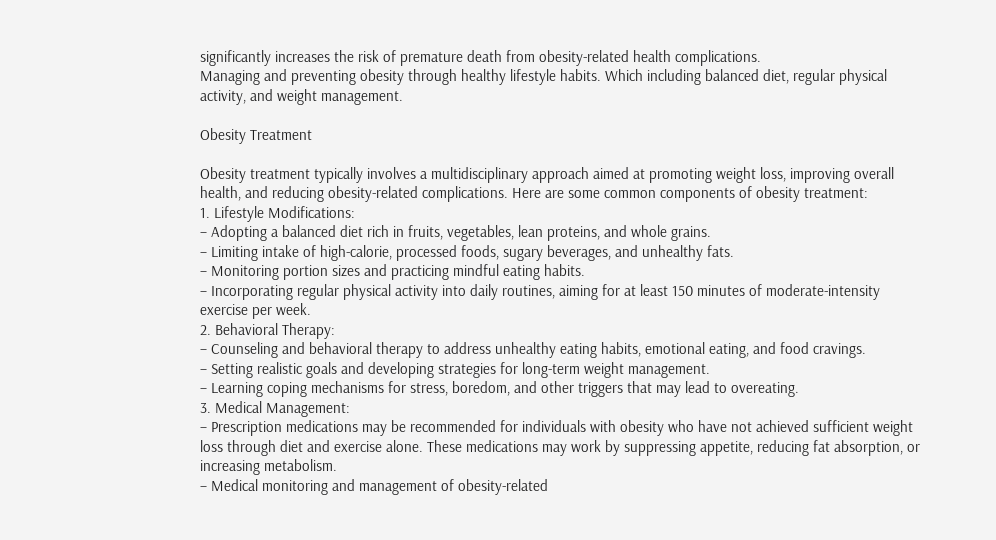significantly increases the risk of premature death from obesity-related health complications.
Managing and preventing obesity through healthy lifestyle habits. Which including balanced diet, regular physical activity, and weight management.

Obesity Treatment

Obesity treatment typically involves a multidisciplinary approach aimed at promoting weight loss, improving overall health, and reducing obesity-related complications. Here are some common components of obesity treatment:
1. Lifestyle Modifications:
– Adopting a balanced diet rich in fruits, vegetables, lean proteins, and whole grains.
– Limiting intake of high-calorie, processed foods, sugary beverages, and unhealthy fats.
– Monitoring portion sizes and practicing mindful eating habits.
– Incorporating regular physical activity into daily routines, aiming for at least 150 minutes of moderate-intensity exercise per week.
2. Behavioral Therapy:
– Counseling and behavioral therapy to address unhealthy eating habits, emotional eating, and food cravings.
– Setting realistic goals and developing strategies for long-term weight management.
– Learning coping mechanisms for stress, boredom, and other triggers that may lead to overeating.
3. Medical Management:
– Prescription medications may be recommended for individuals with obesity who have not achieved sufficient weight loss through diet and exercise alone. These medications may work by suppressing appetite, reducing fat absorption, or increasing metabolism.
– Medical monitoring and management of obesity-related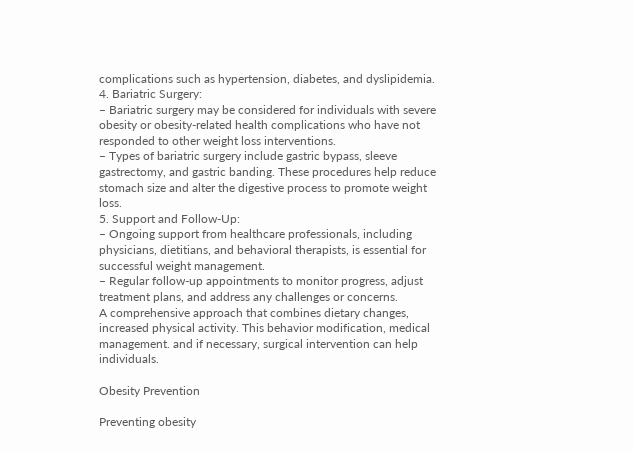complications such as hypertension, diabetes, and dyslipidemia.
4. Bariatric Surgery:
– Bariatric surgery may be considered for individuals with severe obesity or obesity-related health complications who have not responded to other weight loss interventions.
– Types of bariatric surgery include gastric bypass, sleeve gastrectomy, and gastric banding. These procedures help reduce stomach size and alter the digestive process to promote weight loss.
5. Support and Follow-Up:
– Ongoing support from healthcare professionals, including physicians, dietitians, and behavioral therapists, is essential for successful weight management.
– Regular follow-up appointments to monitor progress, adjust treatment plans, and address any challenges or concerns.
A comprehensive approach that combines dietary changes, increased physical activity. This behavior modification, medical management. and if necessary, surgical intervention can help individuals.

Obesity Prevention

Preventing obesity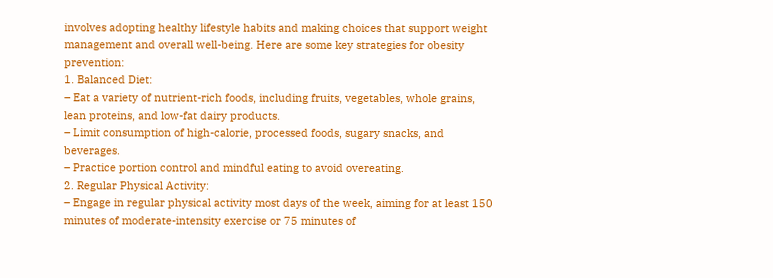involves adopting healthy lifestyle habits and making choices that support weight management and overall well-being. Here are some key strategies for obesity prevention:
1. Balanced Diet:
– Eat a variety of nutrient-rich foods, including fruits, vegetables, whole grains, lean proteins, and low-fat dairy products.
– Limit consumption of high-calorie, processed foods, sugary snacks, and beverages.
– Practice portion control and mindful eating to avoid overeating.
2. Regular Physical Activity:
– Engage in regular physical activity most days of the week, aiming for at least 150 minutes of moderate-intensity exercise or 75 minutes of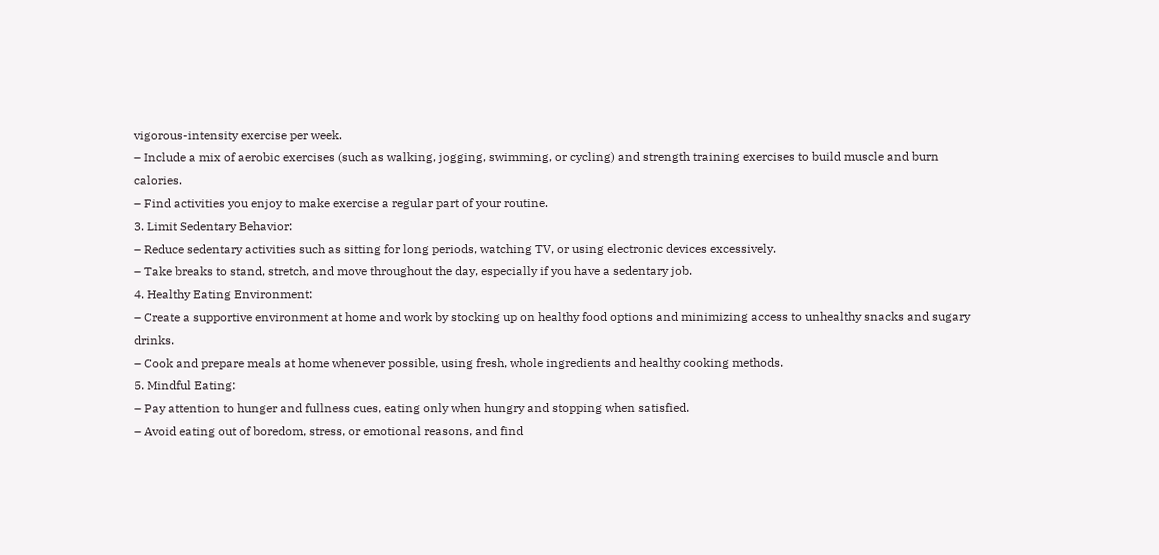vigorous-intensity exercise per week.
– Include a mix of aerobic exercises (such as walking, jogging, swimming, or cycling) and strength training exercises to build muscle and burn calories.
– Find activities you enjoy to make exercise a regular part of your routine.
3. Limit Sedentary Behavior:
– Reduce sedentary activities such as sitting for long periods, watching TV, or using electronic devices excessively.
– Take breaks to stand, stretch, and move throughout the day, especially if you have a sedentary job.
4. Healthy Eating Environment:
– Create a supportive environment at home and work by stocking up on healthy food options and minimizing access to unhealthy snacks and sugary drinks.
– Cook and prepare meals at home whenever possible, using fresh, whole ingredients and healthy cooking methods.
5. Mindful Eating:
– Pay attention to hunger and fullness cues, eating only when hungry and stopping when satisfied.
– Avoid eating out of boredom, stress, or emotional reasons, and find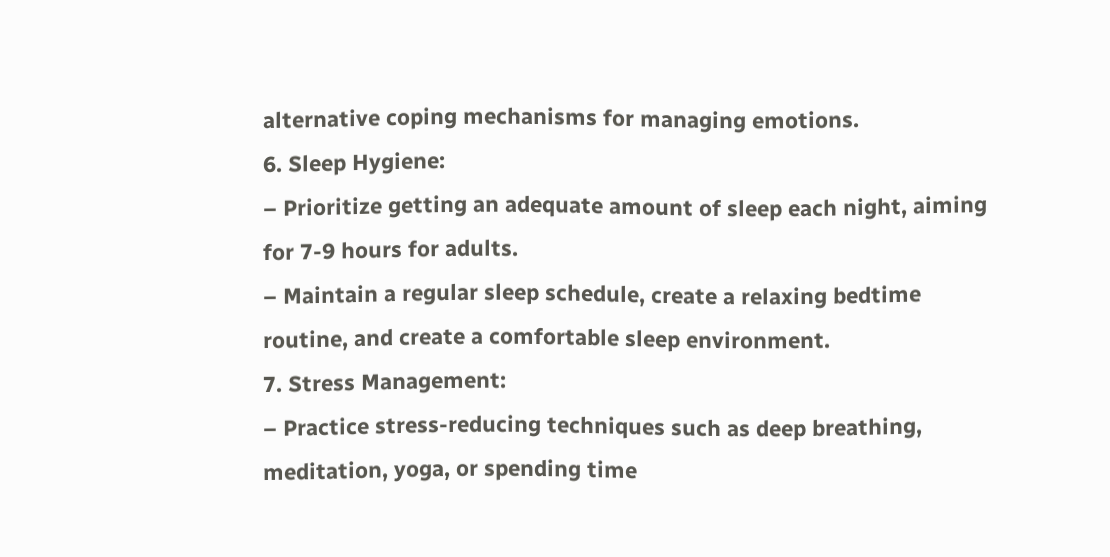alternative coping mechanisms for managing emotions.
6. Sleep Hygiene:
– Prioritize getting an adequate amount of sleep each night, aiming for 7-9 hours for adults.
– Maintain a regular sleep schedule, create a relaxing bedtime routine, and create a comfortable sleep environment.
7. Stress Management:
– Practice stress-reducing techniques such as deep breathing, meditation, yoga, or spending time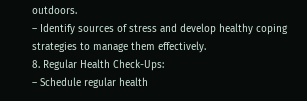outdoors.
– Identify sources of stress and develop healthy coping strategies to manage them effectively.
8. Regular Health Check-Ups:
– Schedule regular health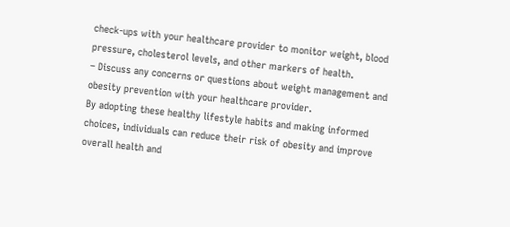check-ups with your healthcare provider to monitor weight, blood pressure, cholesterol levels, and other markers of health.
– Discuss any concerns or questions about weight management and obesity prevention with your healthcare provider.
By adopting these healthy lifestyle habits and making informed choices, individuals can reduce their risk of obesity and improve overall health and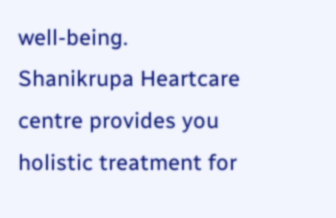well-being.
Shanikrupa Heartcare centre provides you holistic treatment for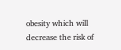obesity which will decrease the risk of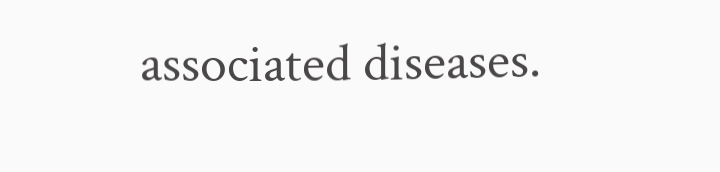associated diseases.